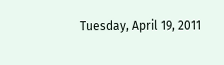Tuesday, April 19, 2011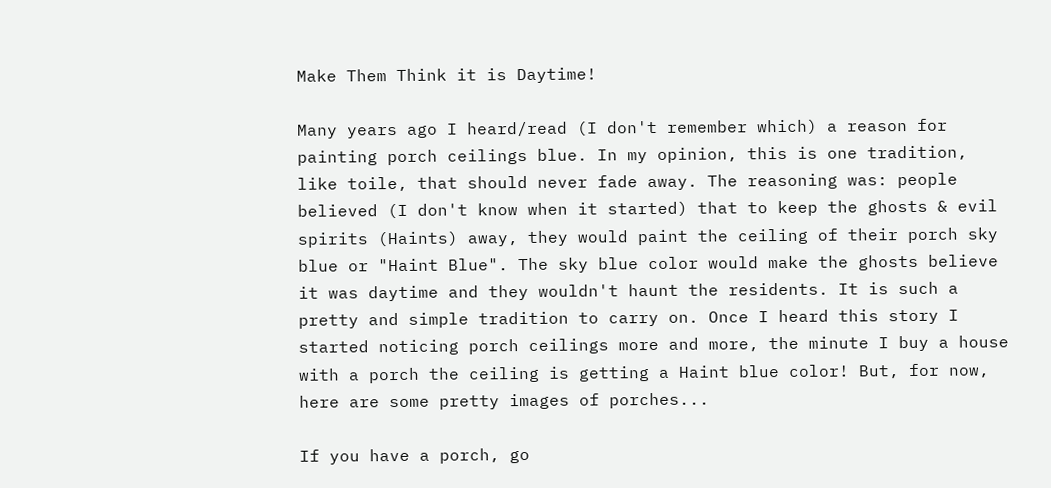Make Them Think it is Daytime!

Many years ago I heard/read (I don't remember which) a reason for painting porch ceilings blue. In my opinion, this is one tradition, like toile, that should never fade away. The reasoning was: people believed (I don't know when it started) that to keep the ghosts & evil spirits (Haints) away, they would paint the ceiling of their porch sky blue or "Haint Blue". The sky blue color would make the ghosts believe it was daytime and they wouldn't haunt the residents. It is such a pretty and simple tradition to carry on. Once I heard this story I started noticing porch ceilings more and more, the minute I buy a house with a porch the ceiling is getting a Haint blue color! But, for now, here are some pretty images of porches...

If you have a porch, go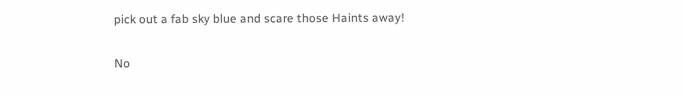pick out a fab sky blue and scare those Haints away!

No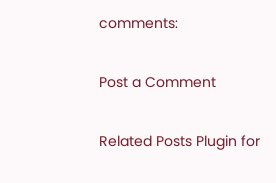comments:

Post a Comment

Related Posts Plugin for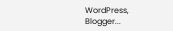WordPress, Blogger...